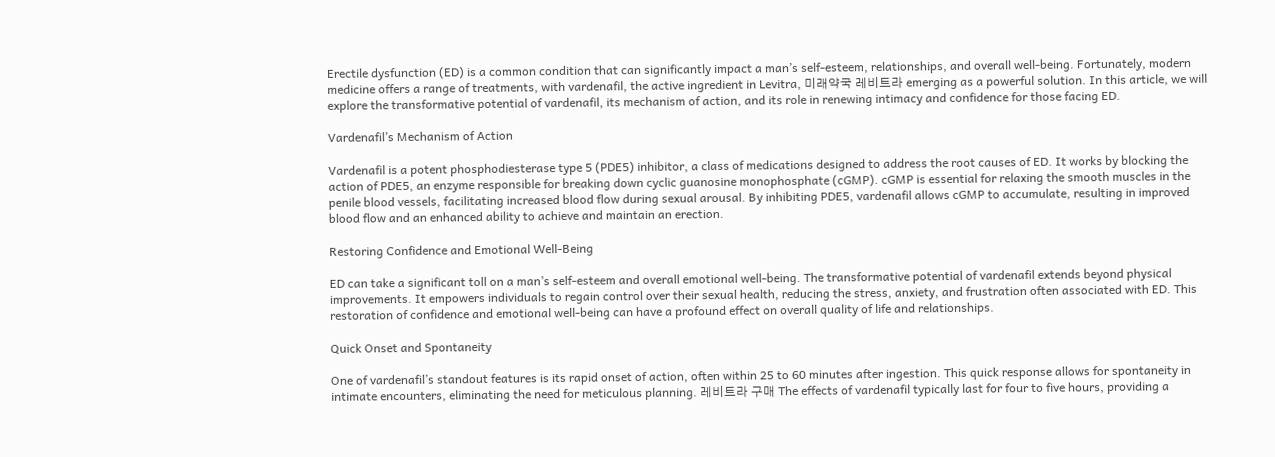Erectile dysfunction (ED) is a common condition that can significantly impact a man’s self-esteem, relationships, and overall well-being. Fortunately, modern medicine offers a range of treatments, with vardenafil, the active ingredient in Levitra, 미래약국 레비트라 emerging as a powerful solution. In this article, we will explore the transformative potential of vardenafil, its mechanism of action, and its role in renewing intimacy and confidence for those facing ED.

Vardenafil’s Mechanism of Action

Vardenafil is a potent phosphodiesterase type 5 (PDE5) inhibitor, a class of medications designed to address the root causes of ED. It works by blocking the action of PDE5, an enzyme responsible for breaking down cyclic guanosine monophosphate (cGMP). cGMP is essential for relaxing the smooth muscles in the penile blood vessels, facilitating increased blood flow during sexual arousal. By inhibiting PDE5, vardenafil allows cGMP to accumulate, resulting in improved blood flow and an enhanced ability to achieve and maintain an erection.

Restoring Confidence and Emotional Well-Being

ED can take a significant toll on a man’s self-esteem and overall emotional well-being. The transformative potential of vardenafil extends beyond physical improvements. It empowers individuals to regain control over their sexual health, reducing the stress, anxiety, and frustration often associated with ED. This restoration of confidence and emotional well-being can have a profound effect on overall quality of life and relationships.

Quick Onset and Spontaneity

One of vardenafil’s standout features is its rapid onset of action, often within 25 to 60 minutes after ingestion. This quick response allows for spontaneity in intimate encounters, eliminating the need for meticulous planning. 레비트라 구매 The effects of vardenafil typically last for four to five hours, providing a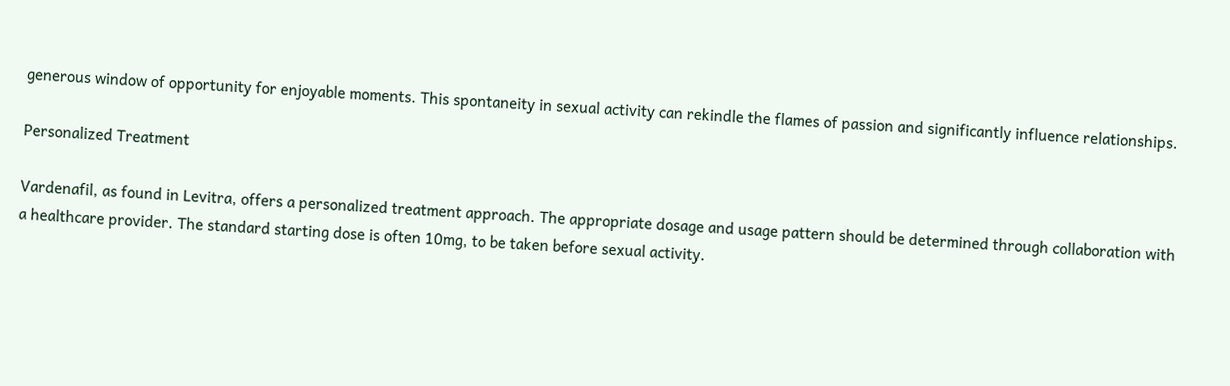generous window of opportunity for enjoyable moments. This spontaneity in sexual activity can rekindle the flames of passion and significantly influence relationships.

Personalized Treatment

Vardenafil, as found in Levitra, offers a personalized treatment approach. The appropriate dosage and usage pattern should be determined through collaboration with a healthcare provider. The standard starting dose is often 10mg, to be taken before sexual activity.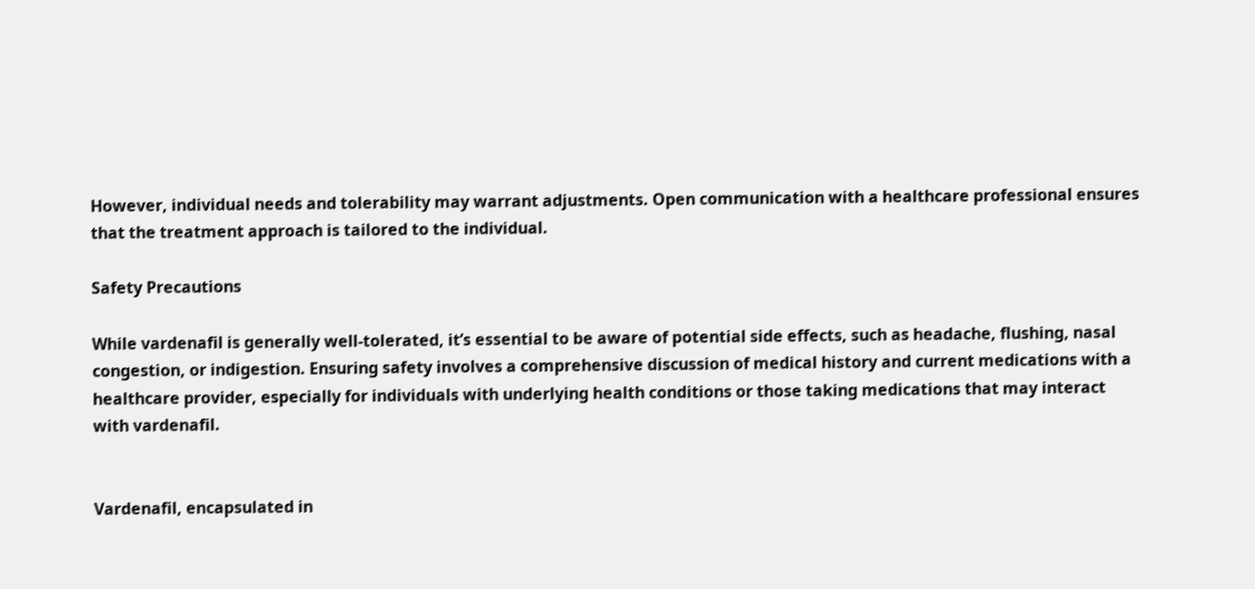However, individual needs and tolerability may warrant adjustments. Open communication with a healthcare professional ensures that the treatment approach is tailored to the individual.

Safety Precautions

While vardenafil is generally well-tolerated, it’s essential to be aware of potential side effects, such as headache, flushing, nasal congestion, or indigestion. Ensuring safety involves a comprehensive discussion of medical history and current medications with a healthcare provider, especially for individuals with underlying health conditions or those taking medications that may interact with vardenafil.


Vardenafil, encapsulated in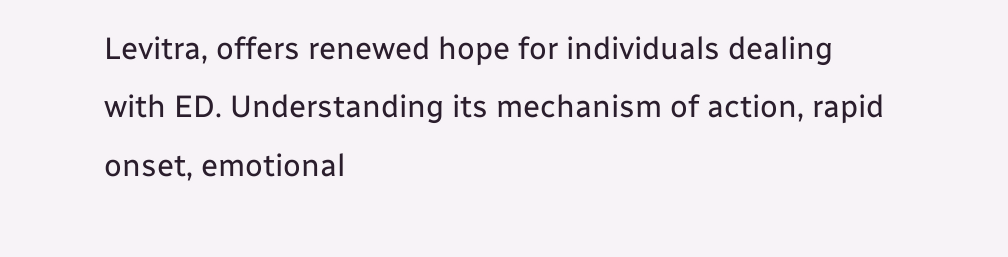Levitra, offers renewed hope for individuals dealing with ED. Understanding its mechanism of action, rapid onset, emotional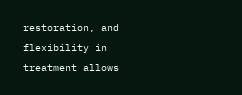restoration, and flexibility in treatment allows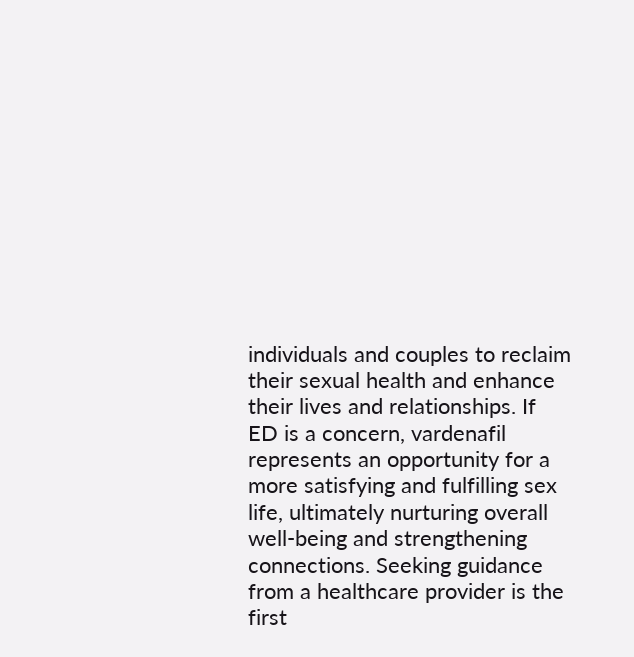individuals and couples to reclaim their sexual health and enhance their lives and relationships. If ED is a concern, vardenafil represents an opportunity for a more satisfying and fulfilling sex life, ultimately nurturing overall well-being and strengthening connections. Seeking guidance from a healthcare provider is the first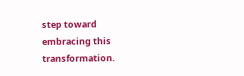step toward embracing this transformation.